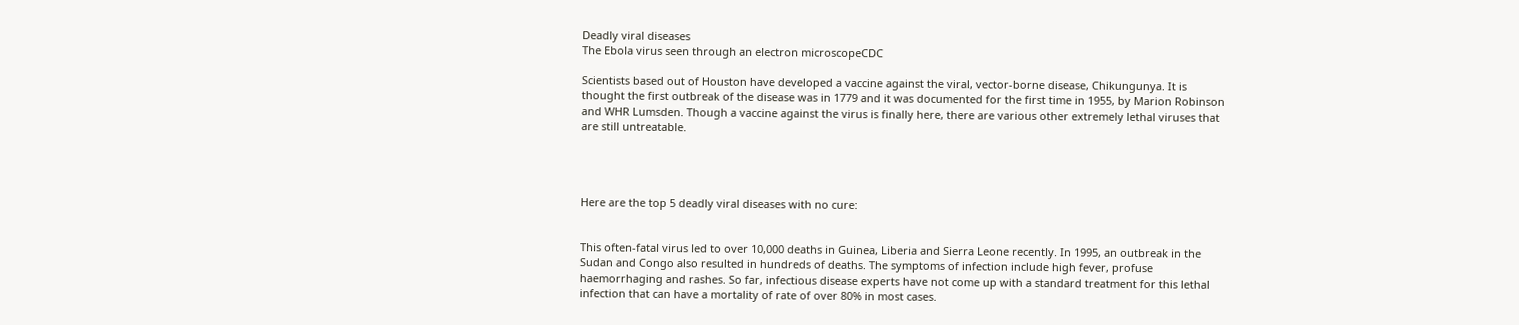Deadly viral diseases
The Ebola virus seen through an electron microscopeCDC

Scientists based out of Houston have developed a vaccine against the viral, vector-borne disease, Chikungunya. It is thought the first outbreak of the disease was in 1779 and it was documented for the first time in 1955, by Marion Robinson and WHR Lumsden. Though a vaccine against the virus is finally here, there are various other extremely lethal viruses that are still untreatable.




Here are the top 5 deadly viral diseases with no cure:


This often-fatal virus led to over 10,000 deaths in Guinea, Liberia and Sierra Leone recently. In 1995, an outbreak in the Sudan and Congo also resulted in hundreds of deaths. The symptoms of infection include high fever, profuse haemorrhaging and rashes. So far, infectious disease experts have not come up with a standard treatment for this lethal infection that can have a mortality of rate of over 80% in most cases.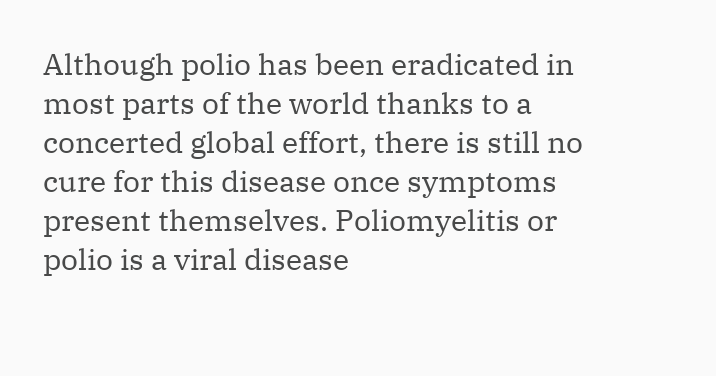Although polio has been eradicated in most parts of the world thanks to a concerted global effort, there is still no cure for this disease once symptoms present themselves. Poliomyelitis or polio is a viral disease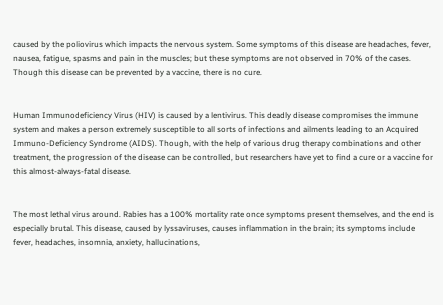caused by the poliovirus which impacts the nervous system. Some symptoms of this disease are headaches, fever, nausea, fatigue, spasms and pain in the muscles; but these symptoms are not observed in 70% of the cases. Though this disease can be prevented by a vaccine, there is no cure.


Human Immunodeficiency Virus (HIV) is caused by a lentivirus. This deadly disease compromises the immune system and makes a person extremely susceptible to all sorts of infections and ailments leading to an Acquired Immuno-Deficiency Syndrome (AIDS). Though, with the help of various drug therapy combinations and other treatment, the progression of the disease can be controlled, but researchers have yet to find a cure or a vaccine for this almost-always-fatal disease.


The most lethal virus around. Rabies has a 100% mortality rate once symptoms present themselves, and the end is especially brutal. This disease, caused by lyssaviruses, causes inflammation in the brain; its symptoms include fever, headaches, insomnia, anxiety, hallucinations,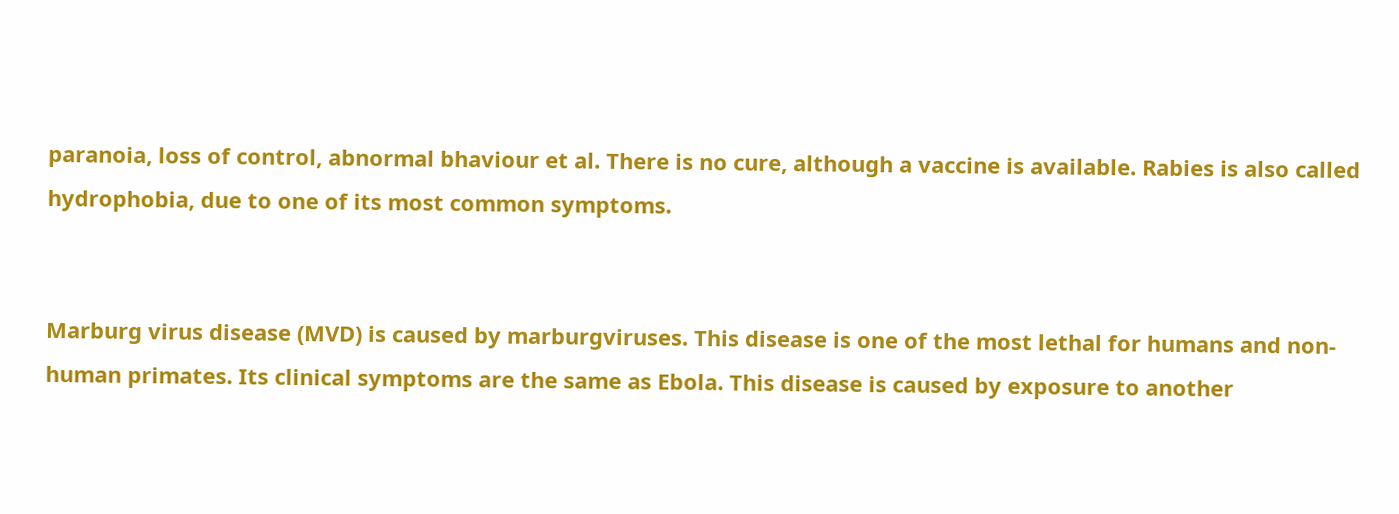paranoia, loss of control, abnormal bhaviour et al. There is no cure, although a vaccine is available. Rabies is also called hydrophobia, due to one of its most common symptoms.


Marburg virus disease (MVD) is caused by marburgviruses. This disease is one of the most lethal for humans and non-human primates. Its clinical symptoms are the same as Ebola. This disease is caused by exposure to another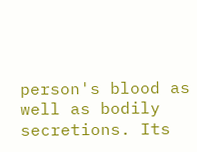person's blood as well as bodily secretions. Its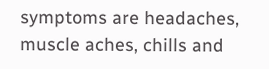symptoms are headaches, muscle aches, chills and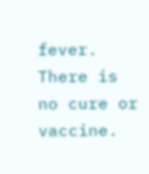fever. There is no cure or vaccine.